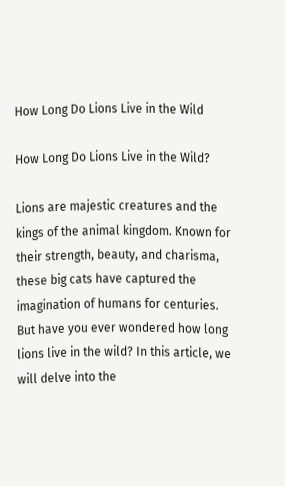How Long Do Lions Live in the Wild

How Long Do Lions Live in the Wild?

Lions are majestic creatures and the kings of the animal kingdom. Known for their strength, beauty, and charisma, these big cats have captured the imagination of humans for centuries. But have you ever wondered how long lions live in the wild? In this article, we will delve into the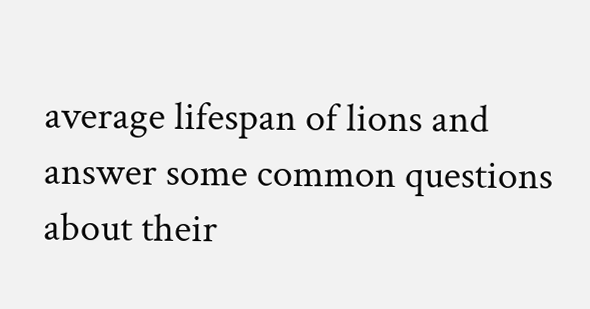average lifespan of lions and answer some common questions about their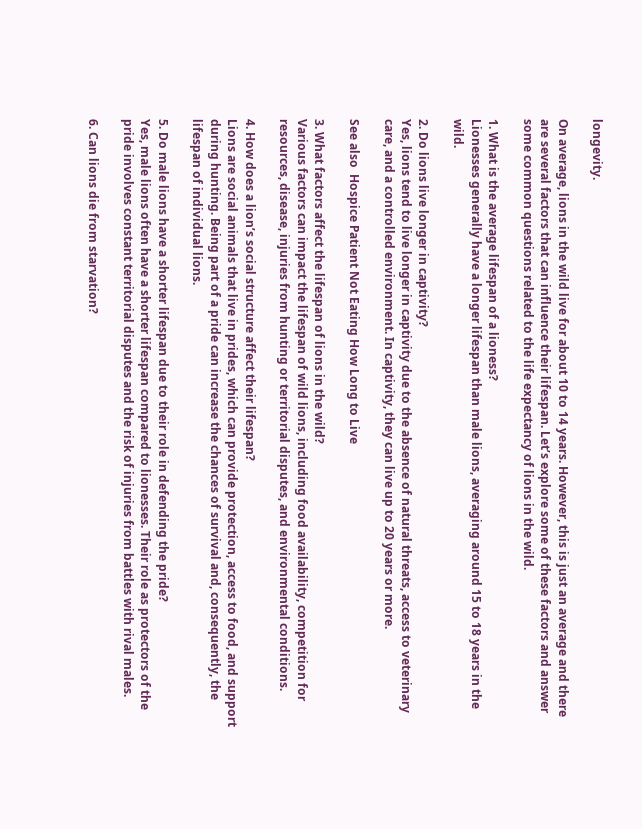longevity.

On average, lions in the wild live for about 10 to 14 years. However, this is just an average and there are several factors that can influence their lifespan. Let’s explore some of these factors and answer some common questions related to the life expectancy of lions in the wild.

1. What is the average lifespan of a lioness?
Lionesses generally have a longer lifespan than male lions, averaging around 15 to 18 years in the wild.

2. Do lions live longer in captivity?
Yes, lions tend to live longer in captivity due to the absence of natural threats, access to veterinary care, and a controlled environment. In captivity, they can live up to 20 years or more.

See also  Hospice Patient Not Eating How Long to Live

3. What factors affect the lifespan of lions in the wild?
Various factors can impact the lifespan of wild lions, including food availability, competition for resources, disease, injuries from hunting or territorial disputes, and environmental conditions.

4. How does a lion’s social structure affect their lifespan?
Lions are social animals that live in prides, which can provide protection, access to food, and support during hunting. Being part of a pride can increase the chances of survival and, consequently, the lifespan of individual lions.

5. Do male lions have a shorter lifespan due to their role in defending the pride?
Yes, male lions often have a shorter lifespan compared to lionesses. Their role as protectors of the pride involves constant territorial disputes and the risk of injuries from battles with rival males.

6. Can lions die from starvation?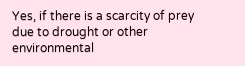Yes, if there is a scarcity of prey due to drought or other environmental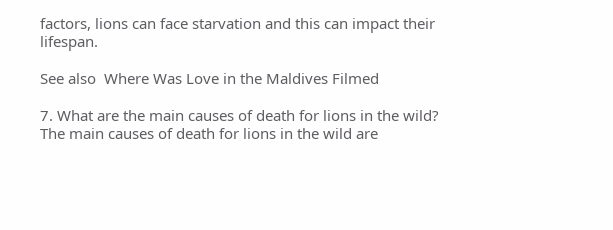factors, lions can face starvation and this can impact their lifespan.

See also  Where Was Love in the Maldives Filmed

7. What are the main causes of death for lions in the wild?
The main causes of death for lions in the wild are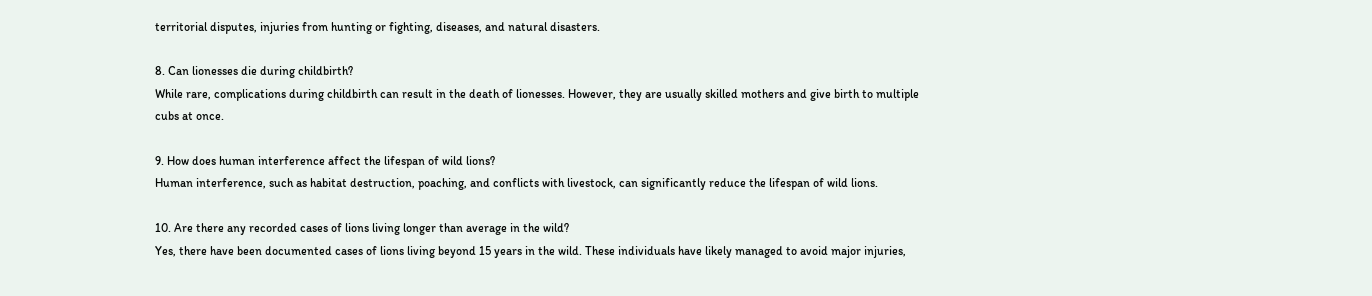territorial disputes, injuries from hunting or fighting, diseases, and natural disasters.

8. Can lionesses die during childbirth?
While rare, complications during childbirth can result in the death of lionesses. However, they are usually skilled mothers and give birth to multiple cubs at once.

9. How does human interference affect the lifespan of wild lions?
Human interference, such as habitat destruction, poaching, and conflicts with livestock, can significantly reduce the lifespan of wild lions.

10. Are there any recorded cases of lions living longer than average in the wild?
Yes, there have been documented cases of lions living beyond 15 years in the wild. These individuals have likely managed to avoid major injuries,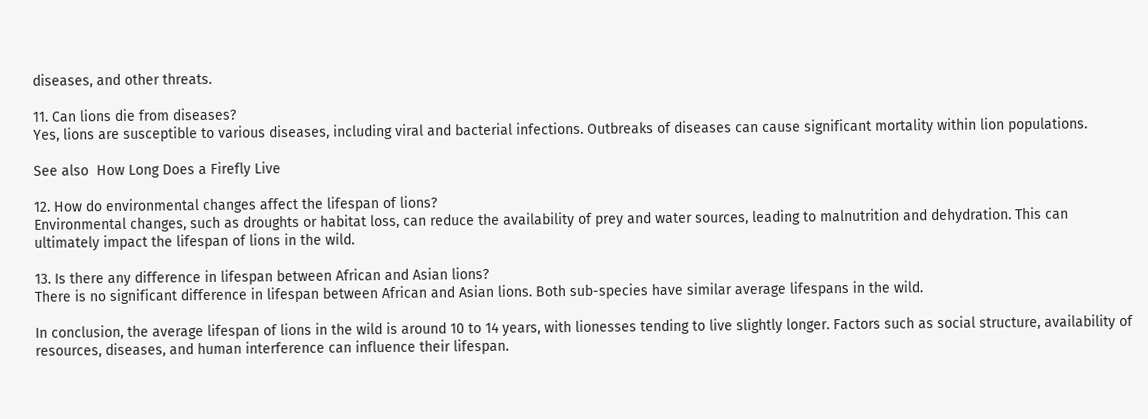diseases, and other threats.

11. Can lions die from diseases?
Yes, lions are susceptible to various diseases, including viral and bacterial infections. Outbreaks of diseases can cause significant mortality within lion populations.

See also  How Long Does a Firefly Live

12. How do environmental changes affect the lifespan of lions?
Environmental changes, such as droughts or habitat loss, can reduce the availability of prey and water sources, leading to malnutrition and dehydration. This can ultimately impact the lifespan of lions in the wild.

13. Is there any difference in lifespan between African and Asian lions?
There is no significant difference in lifespan between African and Asian lions. Both sub-species have similar average lifespans in the wild.

In conclusion, the average lifespan of lions in the wild is around 10 to 14 years, with lionesses tending to live slightly longer. Factors such as social structure, availability of resources, diseases, and human interference can influence their lifespan.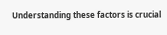Understanding these factors is crucial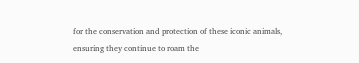for the conservation and protection of these iconic animals, ensuring they continue to roam the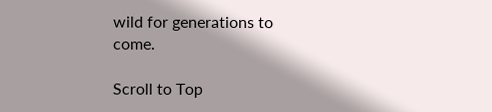wild for generations to come.

Scroll to Top